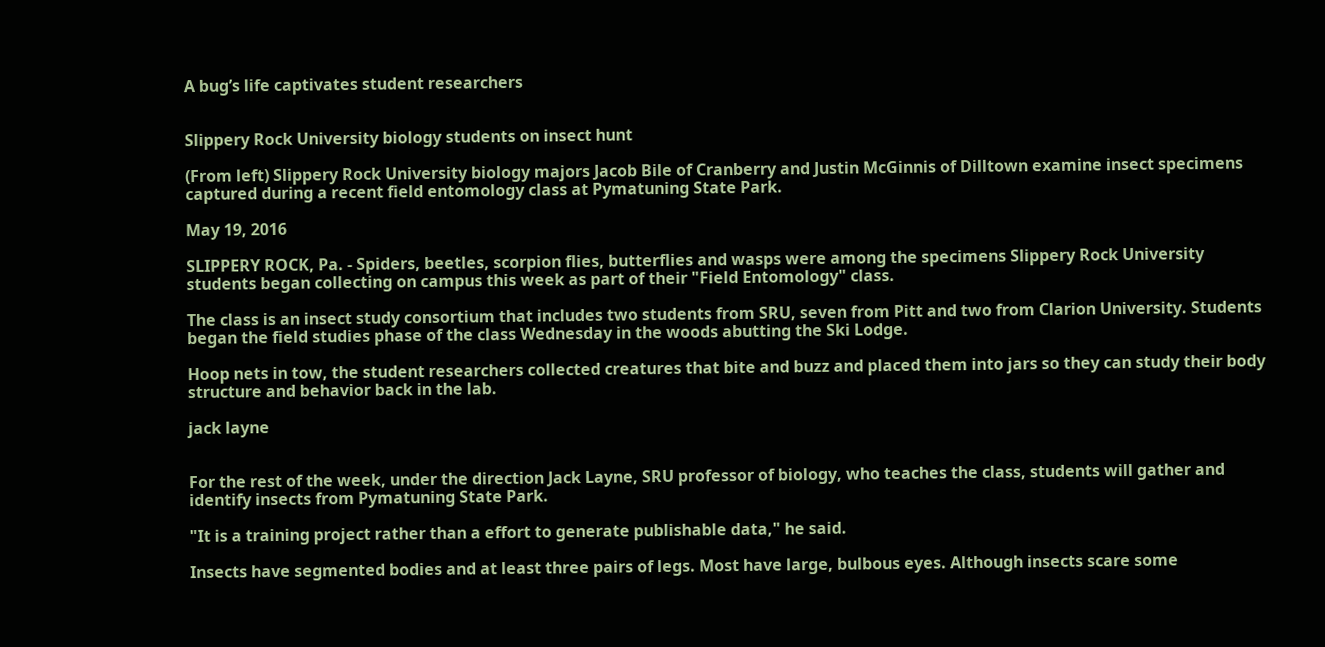A bug’s life captivates student researchers


Slippery Rock University biology students on insect hunt

(From left) Slippery Rock University biology majors Jacob Bile of Cranberry and Justin McGinnis of Dilltown examine insect specimens captured during a recent field entomology class at Pymatuning State Park.

May 19, 2016

SLIPPERY ROCK, Pa. - Spiders, beetles, scorpion flies, butterflies and wasps were among the specimens Slippery Rock University students began collecting on campus this week as part of their "Field Entomology" class.

The class is an insect study consortium that includes two students from SRU, seven from Pitt and two from Clarion University. Students began the field studies phase of the class Wednesday in the woods abutting the Ski Lodge.

Hoop nets in tow, the student researchers collected creatures that bite and buzz and placed them into jars so they can study their body structure and behavior back in the lab.

jack layne


For the rest of the week, under the direction Jack Layne, SRU professor of biology, who teaches the class, students will gather and identify insects from Pymatuning State Park.

"It is a training project rather than a effort to generate publishable data," he said.

Insects have segmented bodies and at least three pairs of legs. Most have large, bulbous eyes. Although insects scare some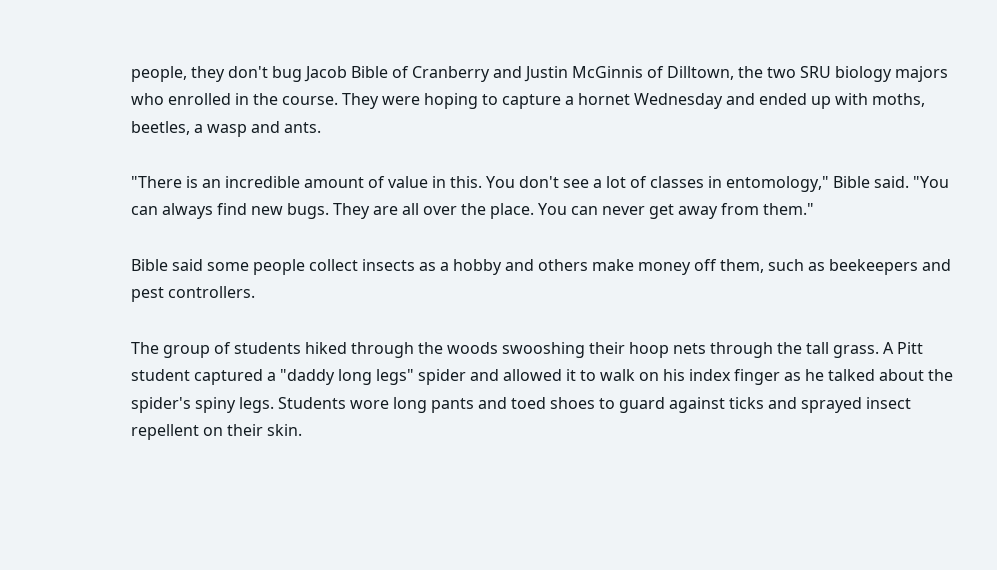people, they don't bug Jacob Bible of Cranberry and Justin McGinnis of Dilltown, the two SRU biology majors who enrolled in the course. They were hoping to capture a hornet Wednesday and ended up with moths, beetles, a wasp and ants.

"There is an incredible amount of value in this. You don't see a lot of classes in entomology," Bible said. "You can always find new bugs. They are all over the place. You can never get away from them."

Bible said some people collect insects as a hobby and others make money off them, such as beekeepers and pest controllers.

The group of students hiked through the woods swooshing their hoop nets through the tall grass. A Pitt student captured a "daddy long legs" spider and allowed it to walk on his index finger as he talked about the spider's spiny legs. Students wore long pants and toed shoes to guard against ticks and sprayed insect repellent on their skin.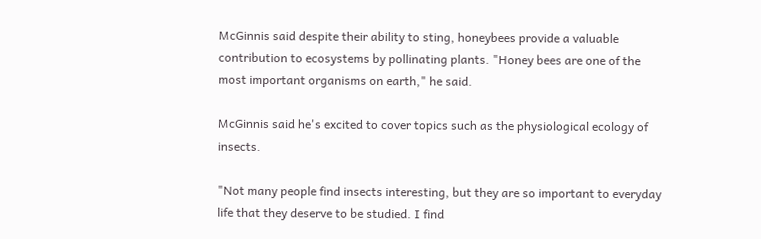McGinnis said despite their ability to sting, honeybees provide a valuable contribution to ecosystems by pollinating plants. "Honey bees are one of the most important organisms on earth," he said.

McGinnis said he's excited to cover topics such as the physiological ecology of insects.

"Not many people find insects interesting, but they are so important to everyday life that they deserve to be studied. I find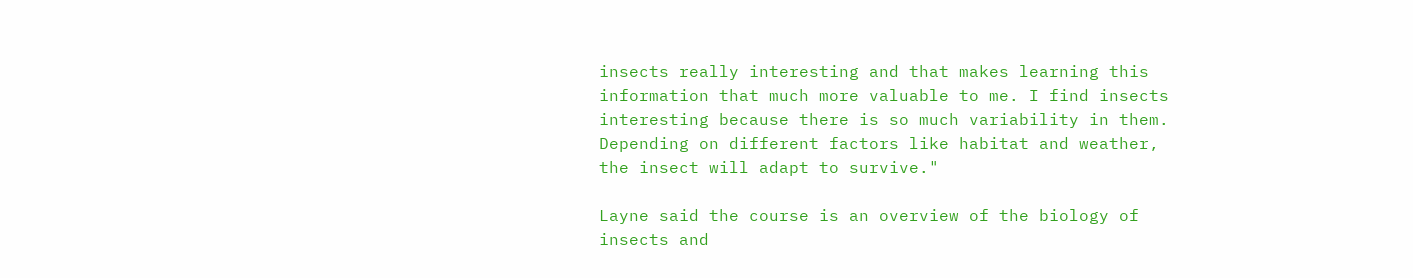insects really interesting and that makes learning this information that much more valuable to me. I find insects interesting because there is so much variability in them. Depending on different factors like habitat and weather, the insect will adapt to survive."

Layne said the course is an overview of the biology of insects and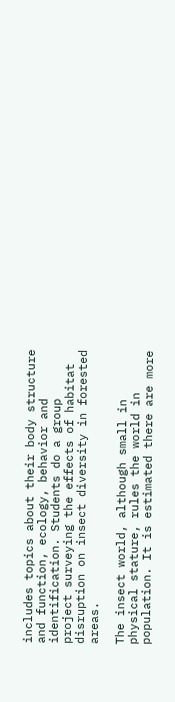includes topics about their body structure and function, ecology, behavior and identification. Students do a group project surveying the effects of habitat disruption on insect diversity in forested areas.

The insect world, although small in physical stature, rules the world in population. It is estimated there are more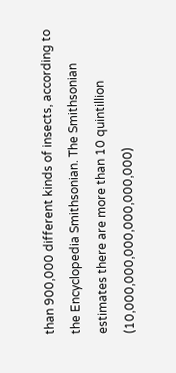than 900,000 different kinds of insects, according to the Encyclopedia Smithsonian. The Smithsonian estimates there are more than 10 quintillion (10,000,000,000,000,000,000)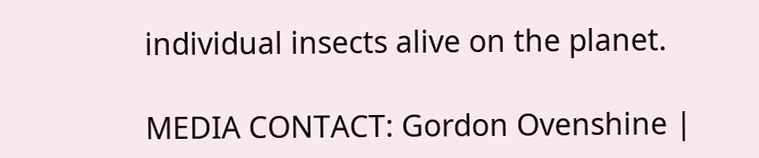individual insects alive on the planet.

MEDIA CONTACT: Gordon Ovenshine |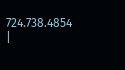724.738.4854 |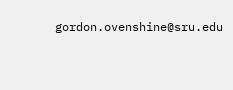gordon.ovenshine@sru.edu